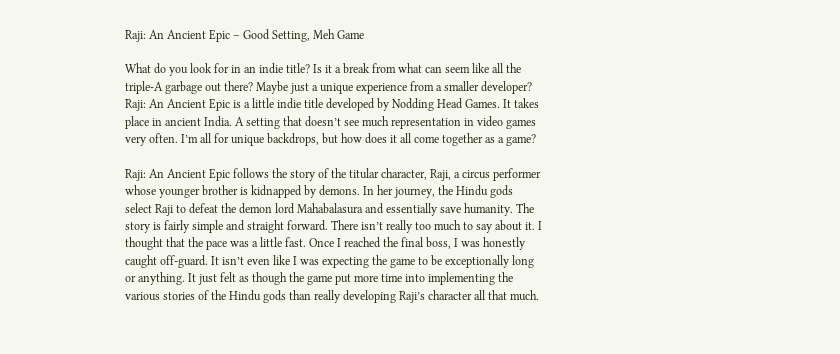Raji: An Ancient Epic – Good Setting, Meh Game

What do you look for in an indie title? Is it a break from what can seem like all the triple-A garbage out there? Maybe just a unique experience from a smaller developer? Raji: An Ancient Epic is a little indie title developed by Nodding Head Games. It takes place in ancient India. A setting that doesn’t see much representation in video games very often. I’m all for unique backdrops, but how does it all come together as a game?

Raji: An Ancient Epic follows the story of the titular character, Raji, a circus performer whose younger brother is kidnapped by demons. In her journey, the Hindu gods select Raji to defeat the demon lord Mahabalasura and essentially save humanity. The story is fairly simple and straight forward. There isn’t really too much to say about it. I thought that the pace was a little fast. Once I reached the final boss, I was honestly caught off-guard. It isn’t even like I was expecting the game to be exceptionally long or anything. It just felt as though the game put more time into implementing the various stories of the Hindu gods than really developing Raji’s character all that much.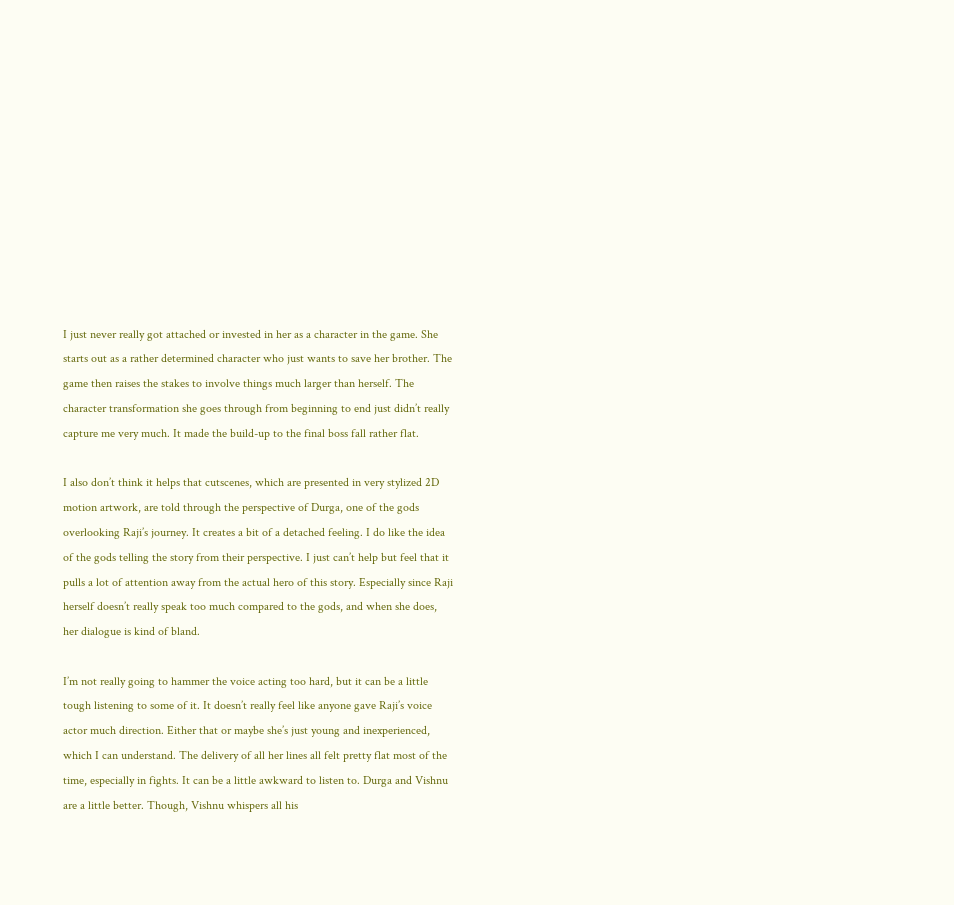I just never really got attached or invested in her as a character in the game. She starts out as a rather determined character who just wants to save her brother. The game then raises the stakes to involve things much larger than herself. The character transformation she goes through from beginning to end just didn’t really capture me very much. It made the build-up to the final boss fall rather flat.

I also don’t think it helps that cutscenes, which are presented in very stylized 2D motion artwork, are told through the perspective of Durga, one of the gods overlooking Raji’s journey. It creates a bit of a detached feeling. I do like the idea of the gods telling the story from their perspective. I just can’t help but feel that it pulls a lot of attention away from the actual hero of this story. Especially since Raji herself doesn’t really speak too much compared to the gods, and when she does, her dialogue is kind of bland.

I’m not really going to hammer the voice acting too hard, but it can be a little tough listening to some of it. It doesn’t really feel like anyone gave Raji’s voice actor much direction. Either that or maybe she’s just young and inexperienced, which I can understand. The delivery of all her lines all felt pretty flat most of the time, especially in fights. It can be a little awkward to listen to. Durga and Vishnu are a little better. Though, Vishnu whispers all his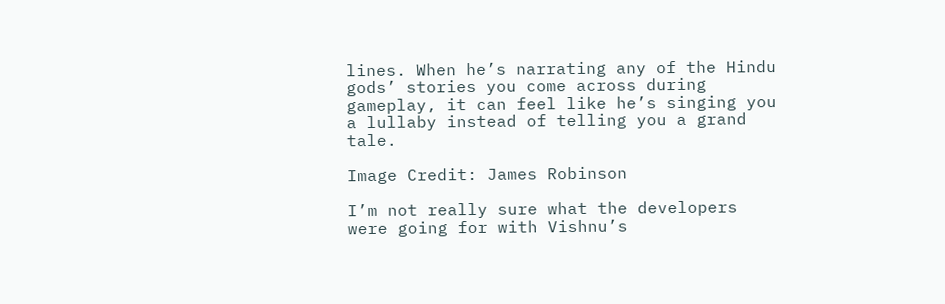lines. When he’s narrating any of the Hindu gods’ stories you come across during gameplay, it can feel like he’s singing you a lullaby instead of telling you a grand tale.

Image Credit: James Robinson

I’m not really sure what the developers were going for with Vishnu’s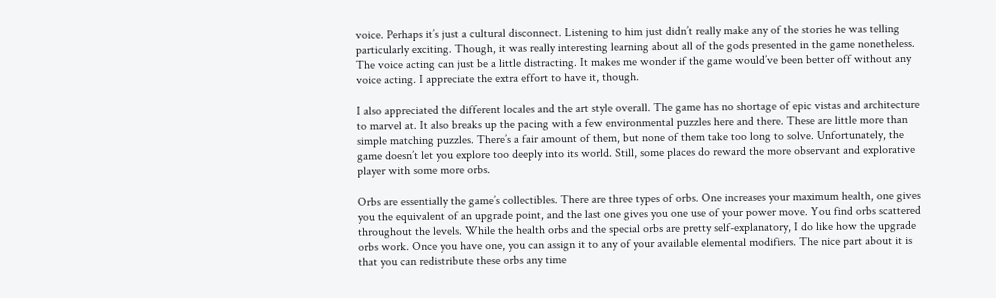voice. Perhaps it’s just a cultural disconnect. Listening to him just didn’t really make any of the stories he was telling particularly exciting. Though, it was really interesting learning about all of the gods presented in the game nonetheless. The voice acting can just be a little distracting. It makes me wonder if the game would’ve been better off without any voice acting. I appreciate the extra effort to have it, though.

I also appreciated the different locales and the art style overall. The game has no shortage of epic vistas and architecture to marvel at. It also breaks up the pacing with a few environmental puzzles here and there. These are little more than simple matching puzzles. There’s a fair amount of them, but none of them take too long to solve. Unfortunately, the game doesn’t let you explore too deeply into its world. Still, some places do reward the more observant and explorative player with some more orbs.

Orbs are essentially the game’s collectibles. There are three types of orbs. One increases your maximum health, one gives you the equivalent of an upgrade point, and the last one gives you one use of your power move. You find orbs scattered throughout the levels. While the health orbs and the special orbs are pretty self-explanatory, I do like how the upgrade orbs work. Once you have one, you can assign it to any of your available elemental modifiers. The nice part about it is that you can redistribute these orbs any time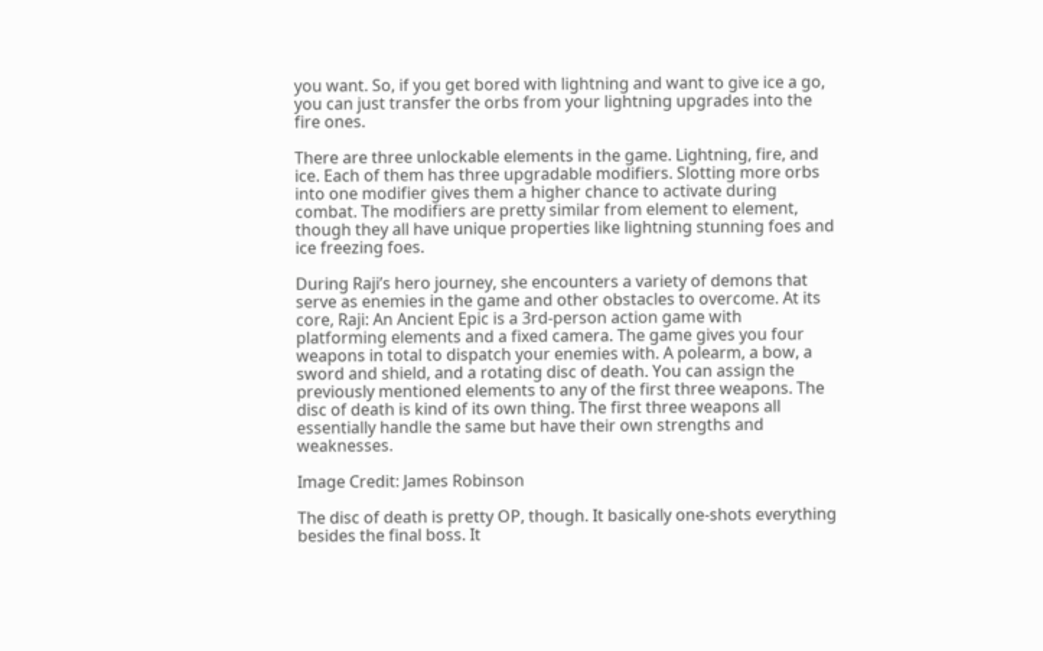you want. So, if you get bored with lightning and want to give ice a go, you can just transfer the orbs from your lightning upgrades into the fire ones.

There are three unlockable elements in the game. Lightning, fire, and ice. Each of them has three upgradable modifiers. Slotting more orbs into one modifier gives them a higher chance to activate during combat. The modifiers are pretty similar from element to element, though they all have unique properties like lightning stunning foes and ice freezing foes.

During Raji’s hero journey, she encounters a variety of demons that serve as enemies in the game and other obstacles to overcome. At its core, Raji: An Ancient Epic is a 3rd-person action game with platforming elements and a fixed camera. The game gives you four weapons in total to dispatch your enemies with. A polearm, a bow, a sword and shield, and a rotating disc of death. You can assign the previously mentioned elements to any of the first three weapons. The disc of death is kind of its own thing. The first three weapons all essentially handle the same but have their own strengths and weaknesses.

Image Credit: James Robinson

The disc of death is pretty OP, though. It basically one-shots everything besides the final boss. It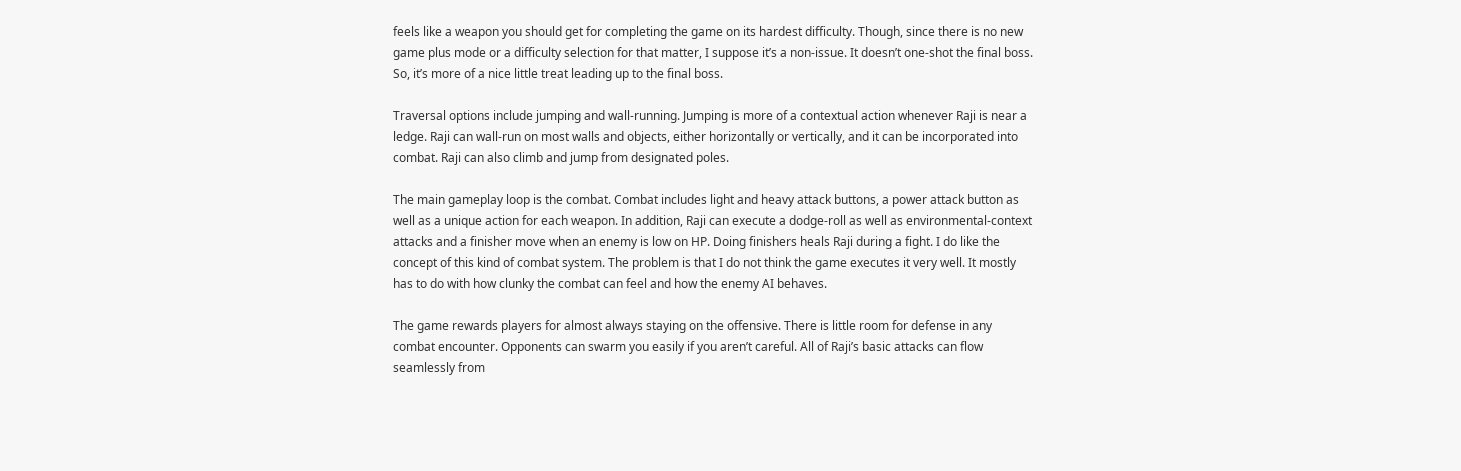feels like a weapon you should get for completing the game on its hardest difficulty. Though, since there is no new game plus mode or a difficulty selection for that matter, I suppose it’s a non-issue. It doesn’t one-shot the final boss. So, it’s more of a nice little treat leading up to the final boss.

Traversal options include jumping and wall-running. Jumping is more of a contextual action whenever Raji is near a ledge. Raji can wall-run on most walls and objects, either horizontally or vertically, and it can be incorporated into combat. Raji can also climb and jump from designated poles.

The main gameplay loop is the combat. Combat includes light and heavy attack buttons, a power attack button as well as a unique action for each weapon. In addition, Raji can execute a dodge-roll as well as environmental-context attacks and a finisher move when an enemy is low on HP. Doing finishers heals Raji during a fight. I do like the concept of this kind of combat system. The problem is that I do not think the game executes it very well. It mostly has to do with how clunky the combat can feel and how the enemy AI behaves.

The game rewards players for almost always staying on the offensive. There is little room for defense in any combat encounter. Opponents can swarm you easily if you aren’t careful. All of Raji’s basic attacks can flow seamlessly from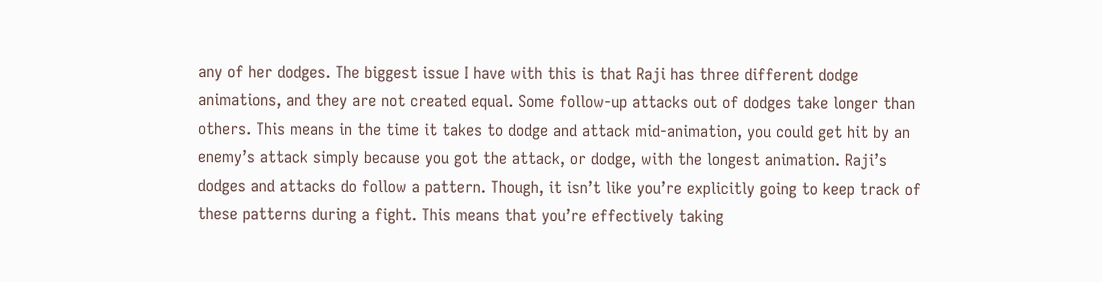any of her dodges. The biggest issue I have with this is that Raji has three different dodge animations, and they are not created equal. Some follow-up attacks out of dodges take longer than others. This means in the time it takes to dodge and attack mid-animation, you could get hit by an enemy’s attack simply because you got the attack, or dodge, with the longest animation. Raji’s dodges and attacks do follow a pattern. Though, it isn’t like you’re explicitly going to keep track of these patterns during a fight. This means that you’re effectively taking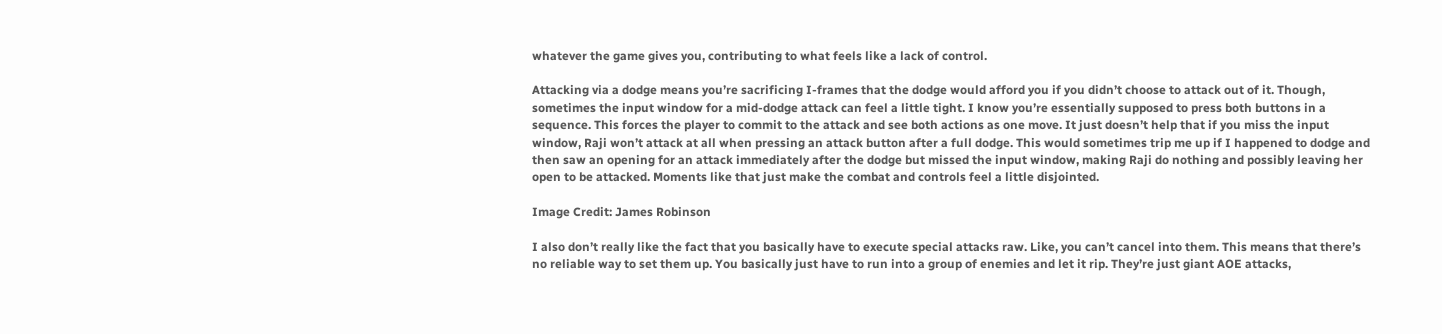whatever the game gives you, contributing to what feels like a lack of control.

Attacking via a dodge means you’re sacrificing I-frames that the dodge would afford you if you didn’t choose to attack out of it. Though, sometimes the input window for a mid-dodge attack can feel a little tight. I know you’re essentially supposed to press both buttons in a sequence. This forces the player to commit to the attack and see both actions as one move. It just doesn’t help that if you miss the input window, Raji won’t attack at all when pressing an attack button after a full dodge. This would sometimes trip me up if I happened to dodge and then saw an opening for an attack immediately after the dodge but missed the input window, making Raji do nothing and possibly leaving her open to be attacked. Moments like that just make the combat and controls feel a little disjointed.

Image Credit: James Robinson

I also don’t really like the fact that you basically have to execute special attacks raw. Like, you can’t cancel into them. This means that there’s no reliable way to set them up. You basically just have to run into a group of enemies and let it rip. They’re just giant AOE attacks,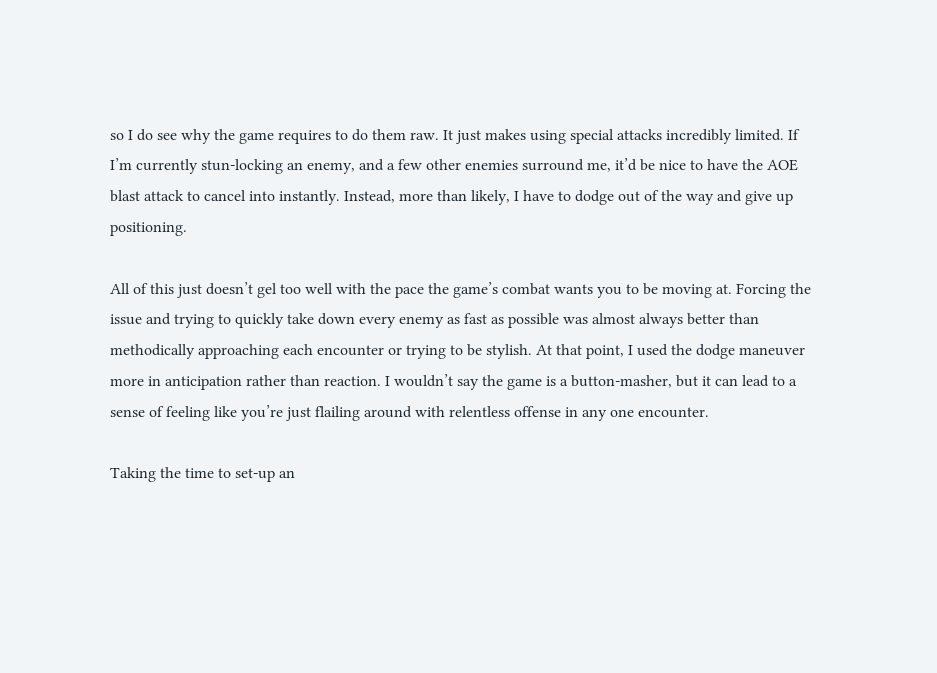so I do see why the game requires to do them raw. It just makes using special attacks incredibly limited. If I’m currently stun-locking an enemy, and a few other enemies surround me, it’d be nice to have the AOE blast attack to cancel into instantly. Instead, more than likely, I have to dodge out of the way and give up positioning.

All of this just doesn’t gel too well with the pace the game’s combat wants you to be moving at. Forcing the issue and trying to quickly take down every enemy as fast as possible was almost always better than methodically approaching each encounter or trying to be stylish. At that point, I used the dodge maneuver more in anticipation rather than reaction. I wouldn’t say the game is a button-masher, but it can lead to a sense of feeling like you’re just flailing around with relentless offense in any one encounter.

Taking the time to set-up an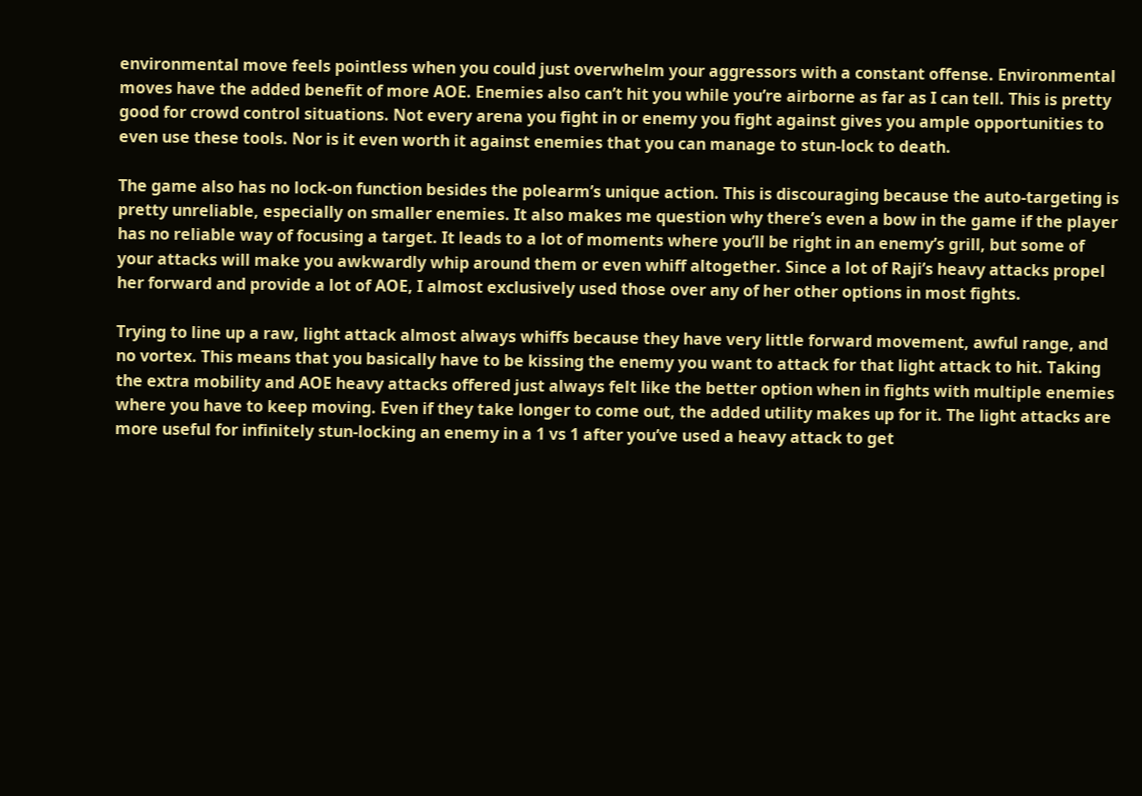environmental move feels pointless when you could just overwhelm your aggressors with a constant offense. Environmental moves have the added benefit of more AOE. Enemies also can’t hit you while you’re airborne as far as I can tell. This is pretty good for crowd control situations. Not every arena you fight in or enemy you fight against gives you ample opportunities to even use these tools. Nor is it even worth it against enemies that you can manage to stun-lock to death.

The game also has no lock-on function besides the polearm’s unique action. This is discouraging because the auto-targeting is pretty unreliable, especially on smaller enemies. It also makes me question why there’s even a bow in the game if the player has no reliable way of focusing a target. It leads to a lot of moments where you’ll be right in an enemy’s grill, but some of your attacks will make you awkwardly whip around them or even whiff altogether. Since a lot of Raji’s heavy attacks propel her forward and provide a lot of AOE, I almost exclusively used those over any of her other options in most fights.

Trying to line up a raw, light attack almost always whiffs because they have very little forward movement, awful range, and no vortex. This means that you basically have to be kissing the enemy you want to attack for that light attack to hit. Taking the extra mobility and AOE heavy attacks offered just always felt like the better option when in fights with multiple enemies where you have to keep moving. Even if they take longer to come out, the added utility makes up for it. The light attacks are more useful for infinitely stun-locking an enemy in a 1 vs 1 after you’ve used a heavy attack to get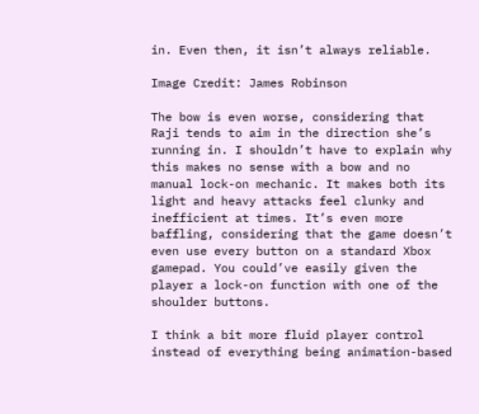in. Even then, it isn’t always reliable.

Image Credit: James Robinson

The bow is even worse, considering that Raji tends to aim in the direction she’s running in. I shouldn’t have to explain why this makes no sense with a bow and no manual lock-on mechanic. It makes both its light and heavy attacks feel clunky and inefficient at times. It’s even more baffling, considering that the game doesn’t even use every button on a standard Xbox gamepad. You could’ve easily given the player a lock-on function with one of the shoulder buttons.

I think a bit more fluid player control instead of everything being animation-based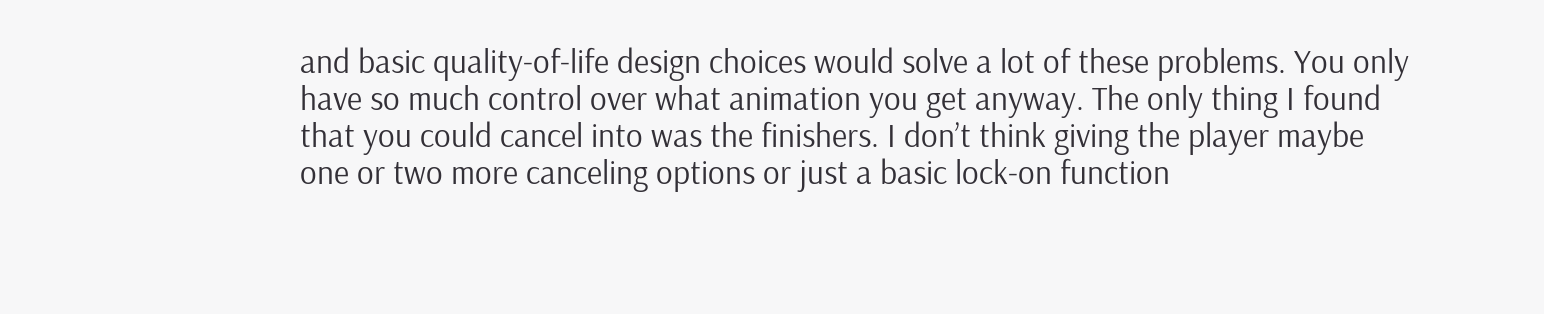and basic quality-of-life design choices would solve a lot of these problems. You only have so much control over what animation you get anyway. The only thing I found that you could cancel into was the finishers. I don’t think giving the player maybe one or two more canceling options or just a basic lock-on function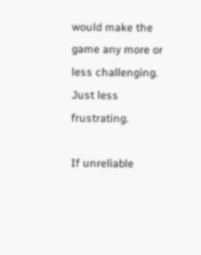would make the game any more or less challenging. Just less frustrating.

If unreliable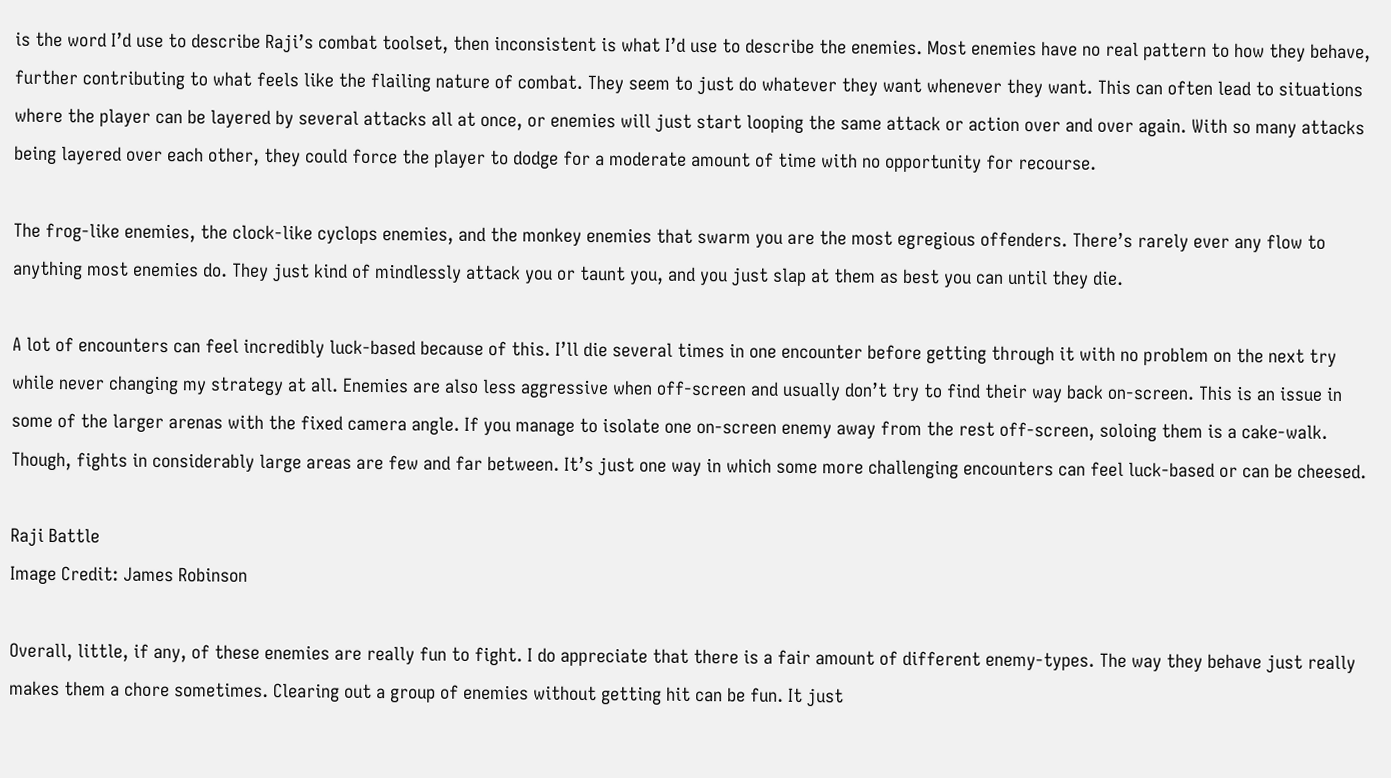is the word I’d use to describe Raji’s combat toolset, then inconsistent is what I’d use to describe the enemies. Most enemies have no real pattern to how they behave, further contributing to what feels like the flailing nature of combat. They seem to just do whatever they want whenever they want. This can often lead to situations where the player can be layered by several attacks all at once, or enemies will just start looping the same attack or action over and over again. With so many attacks being layered over each other, they could force the player to dodge for a moderate amount of time with no opportunity for recourse.

The frog-like enemies, the clock-like cyclops enemies, and the monkey enemies that swarm you are the most egregious offenders. There’s rarely ever any flow to anything most enemies do. They just kind of mindlessly attack you or taunt you, and you just slap at them as best you can until they die.

A lot of encounters can feel incredibly luck-based because of this. I’ll die several times in one encounter before getting through it with no problem on the next try while never changing my strategy at all. Enemies are also less aggressive when off-screen and usually don’t try to find their way back on-screen. This is an issue in some of the larger arenas with the fixed camera angle. If you manage to isolate one on-screen enemy away from the rest off-screen, soloing them is a cake-walk. Though, fights in considerably large areas are few and far between. It’s just one way in which some more challenging encounters can feel luck-based or can be cheesed.

Raji Battle
Image Credit: James Robinson

Overall, little, if any, of these enemies are really fun to fight. I do appreciate that there is a fair amount of different enemy-types. The way they behave just really makes them a chore sometimes. Clearing out a group of enemies without getting hit can be fun. It just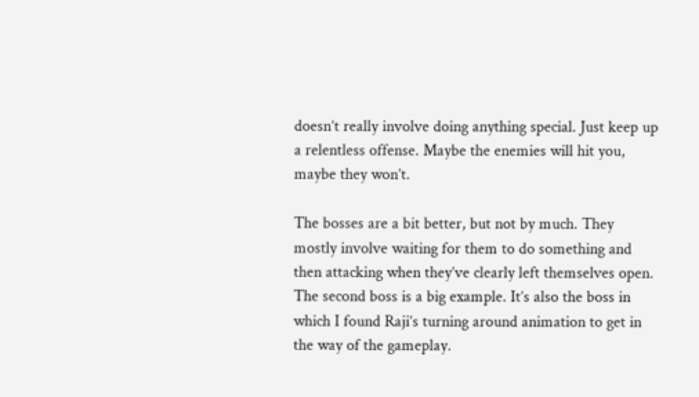doesn’t really involve doing anything special. Just keep up a relentless offense. Maybe the enemies will hit you, maybe they won’t.

The bosses are a bit better, but not by much. They mostly involve waiting for them to do something and then attacking when they’ve clearly left themselves open. The second boss is a big example. It’s also the boss in which I found Raji’s turning around animation to get in the way of the gameplay.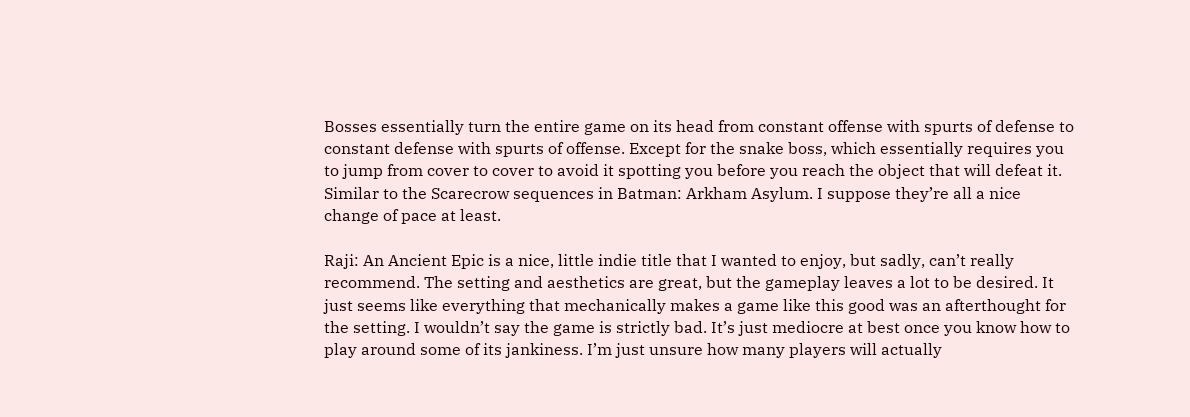Bosses essentially turn the entire game on its head from constant offense with spurts of defense to constant defense with spurts of offense. Except for the snake boss, which essentially requires you to jump from cover to cover to avoid it spotting you before you reach the object that will defeat it. Similar to the Scarecrow sequences in Batman: Arkham Asylum. I suppose they’re all a nice change of pace at least.

Raji: An Ancient Epic is a nice, little indie title that I wanted to enjoy, but sadly, can’t really recommend. The setting and aesthetics are great, but the gameplay leaves a lot to be desired. It just seems like everything that mechanically makes a game like this good was an afterthought for the setting. I wouldn’t say the game is strictly bad. It’s just mediocre at best once you know how to play around some of its jankiness. I’m just unsure how many players will actually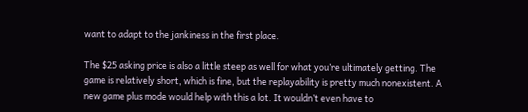want to adapt to the jankiness in the first place.

The $25 asking price is also a little steep as well for what you’re ultimately getting. The game is relatively short, which is fine, but the replayability is pretty much nonexistent. A new game plus mode would help with this a lot. It wouldn’t even have to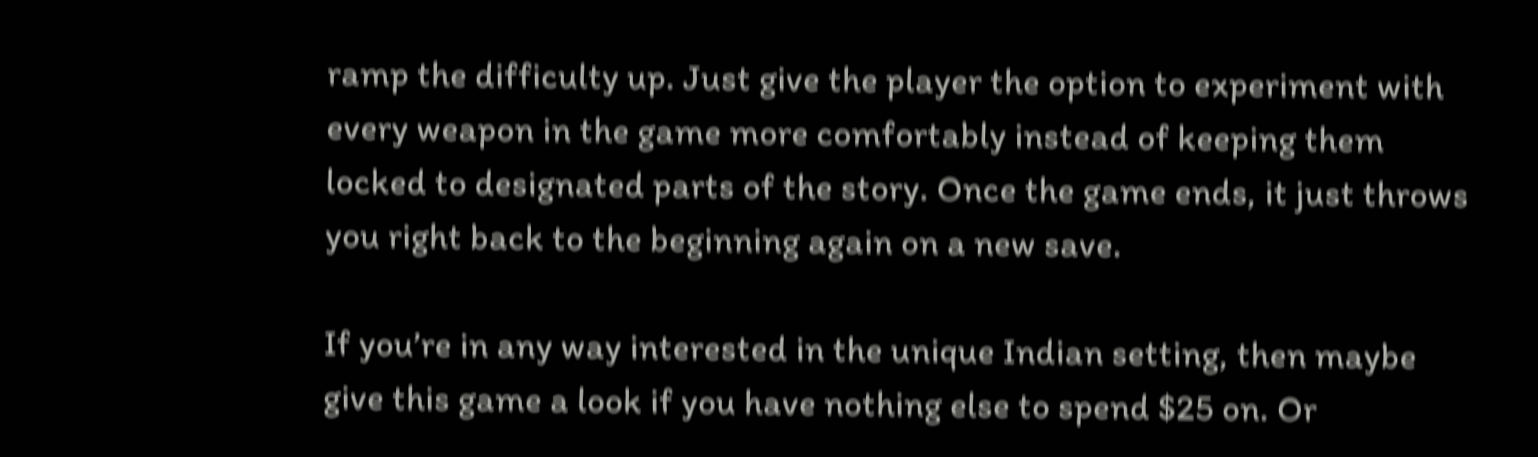ramp the difficulty up. Just give the player the option to experiment with every weapon in the game more comfortably instead of keeping them locked to designated parts of the story. Once the game ends, it just throws you right back to the beginning again on a new save.

If you’re in any way interested in the unique Indian setting, then maybe give this game a look if you have nothing else to spend $25 on. Or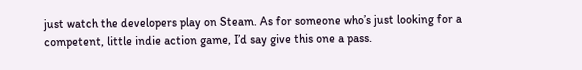just watch the developers play on Steam. As for someone who’s just looking for a competent, little indie action game, I’d say give this one a pass.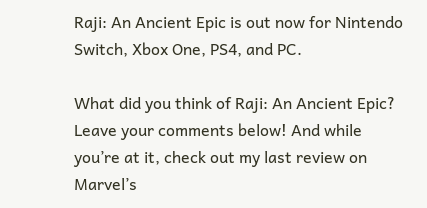Raji: An Ancient Epic is out now for Nintendo Switch, Xbox One, PS4, and PC.

What did you think of Raji: An Ancient Epic? Leave your comments below! And while you’re at it, check out my last review on Marvel’s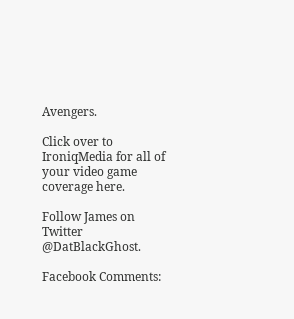Avengers.

Click over to IroniqMedia for all of your video game coverage here.

Follow James on Twitter @DatBlackGhost.

Facebook Comments: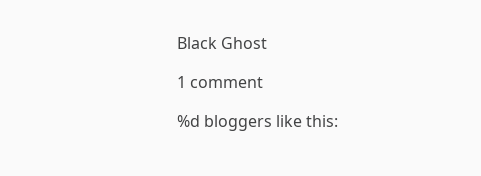Black Ghost

1 comment

%d bloggers like this: